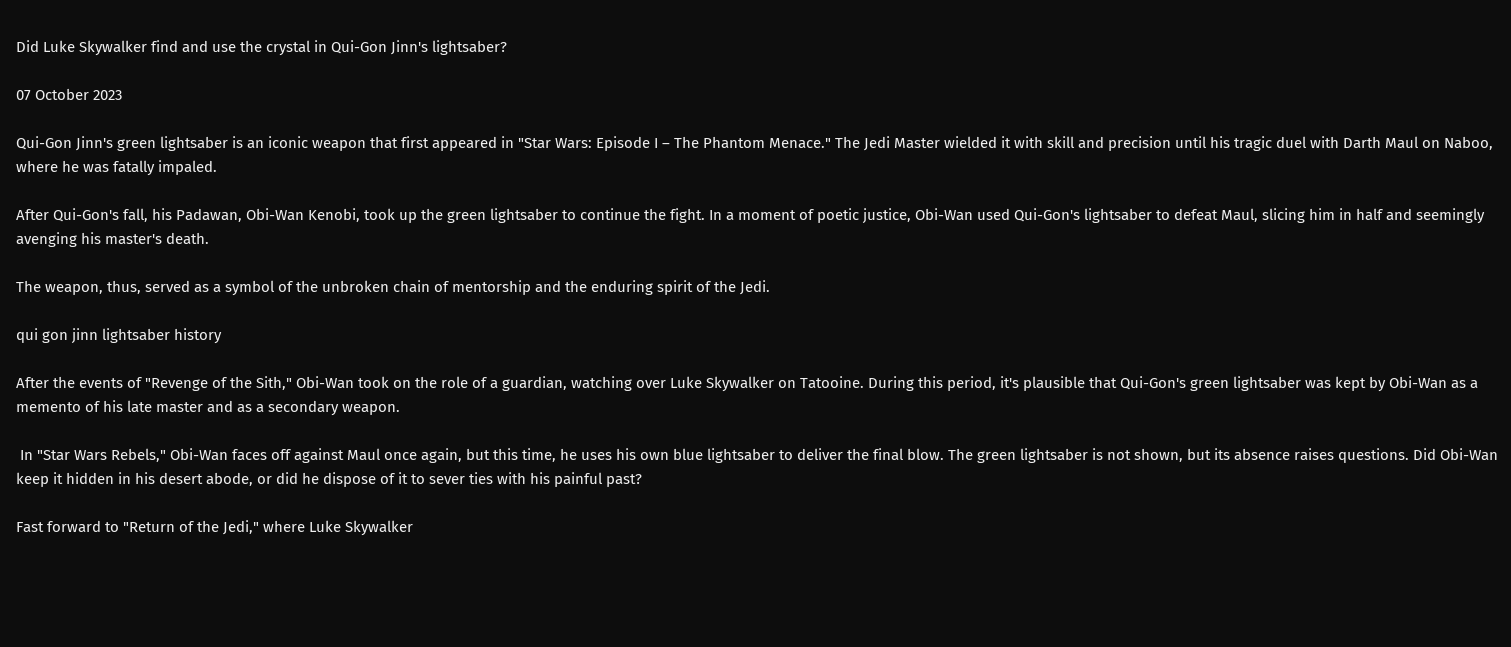Did Luke Skywalker find and use the crystal in Qui-Gon Jinn's lightsaber?

07 October 2023

Qui-Gon Jinn's green lightsaber is an iconic weapon that first appeared in "Star Wars: Episode I – The Phantom Menace." The Jedi Master wielded it with skill and precision until his tragic duel with Darth Maul on Naboo, where he was fatally impaled.

After Qui-Gon's fall, his Padawan, Obi-Wan Kenobi, took up the green lightsaber to continue the fight. In a moment of poetic justice, Obi-Wan used Qui-Gon's lightsaber to defeat Maul, slicing him in half and seemingly avenging his master's death.

The weapon, thus, served as a symbol of the unbroken chain of mentorship and the enduring spirit of the Jedi.

qui gon jinn lightsaber history

After the events of "Revenge of the Sith," Obi-Wan took on the role of a guardian, watching over Luke Skywalker on Tatooine. During this period, it's plausible that Qui-Gon's green lightsaber was kept by Obi-Wan as a memento of his late master and as a secondary weapon.

 In "Star Wars Rebels," Obi-Wan faces off against Maul once again, but this time, he uses his own blue lightsaber to deliver the final blow. The green lightsaber is not shown, but its absence raises questions. Did Obi-Wan keep it hidden in his desert abode, or did he dispose of it to sever ties with his painful past?

Fast forward to "Return of the Jedi," where Luke Skywalker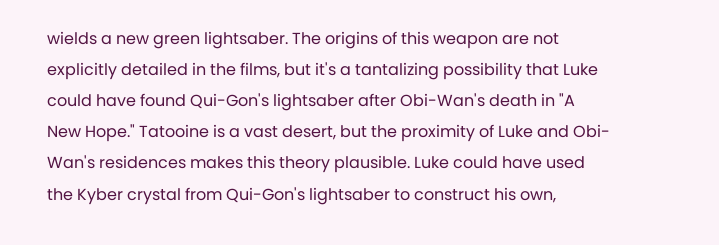wields a new green lightsaber. The origins of this weapon are not explicitly detailed in the films, but it's a tantalizing possibility that Luke could have found Qui-Gon's lightsaber after Obi-Wan's death in "A New Hope." Tatooine is a vast desert, but the proximity of Luke and Obi-Wan's residences makes this theory plausible. Luke could have used the Kyber crystal from Qui-Gon's lightsaber to construct his own,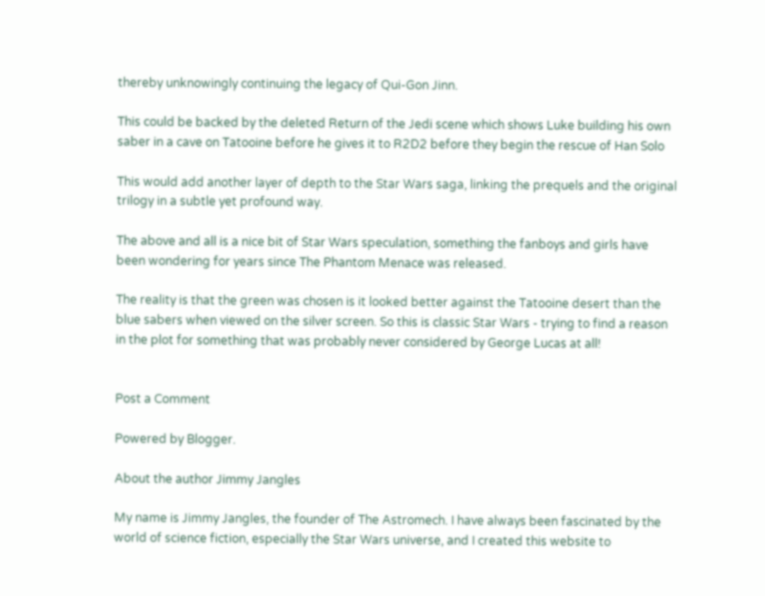thereby unknowingly continuing the legacy of Qui-Gon Jinn.

This could be backed by the deleted Return of the Jedi scene which shows Luke building his own saber in a cave on Tatooine before he gives it to R2D2 before they begin the rescue of Han Solo

This would add another layer of depth to the Star Wars saga, linking the prequels and the original trilogy in a subtle yet profound way.

The above and all is a nice bit of Star Wars speculation, something the fanboys and girls have been wondering for years since The Phantom Menace was released.

The reality is that the green was chosen is it looked better against the Tatooine desert than the blue sabers when viewed on the silver screen. So this is classic Star Wars - trying to find a reason in the plot for something that was probably never considered by George Lucas at all!


Post a Comment

Powered by Blogger.

About the author Jimmy Jangles

My name is Jimmy Jangles, the founder of The Astromech. I have always been fascinated by the world of science fiction, especially the Star Wars universe, and I created this website to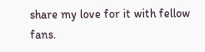share my love for it with fellow fans.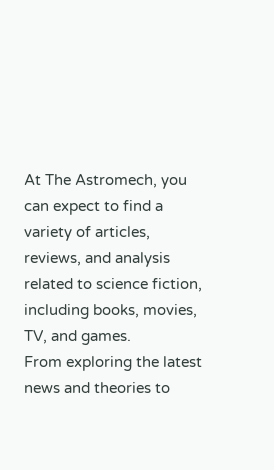At The Astromech, you can expect to find a variety of articles, reviews, and analysis related to science fiction, including books, movies, TV, and games.
From exploring the latest news and theories to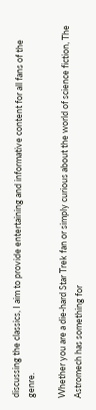discussing the classics, I aim to provide entertaining and informative content for all fans of the genre.

Whether you are a die-hard Star Trek fan or simply curious about the world of science fiction, The Astromech has something for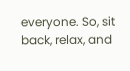everyone. So, sit back, relax, and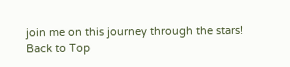join me on this journey through the stars!
Back to Top